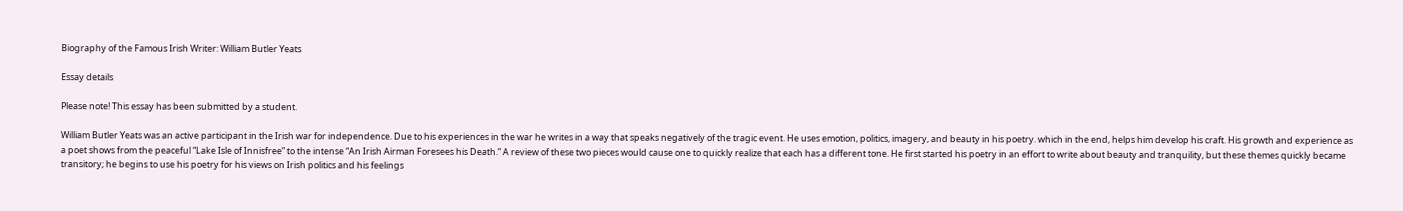Biography of the Famous Irish Writer: William Butler Yeats

Essay details

Please note! This essay has been submitted by a student.

William Butler Yeats was an active participant in the Irish war for independence. Due to his experiences in the war he writes in a way that speaks negatively of the tragic event. He uses emotion, politics, imagery, and beauty in his poetry. which in the end, helps him develop his craft. His growth and experience as a poet shows from the peaceful “Lake Isle of Innisfree” to the intense “An Irish Airman Foresees his Death.” A review of these two pieces would cause one to quickly realize that each has a different tone. He first started his poetry in an effort to write about beauty and tranquility, but these themes quickly became transitory; he begins to use his poetry for his views on Irish politics and his feelings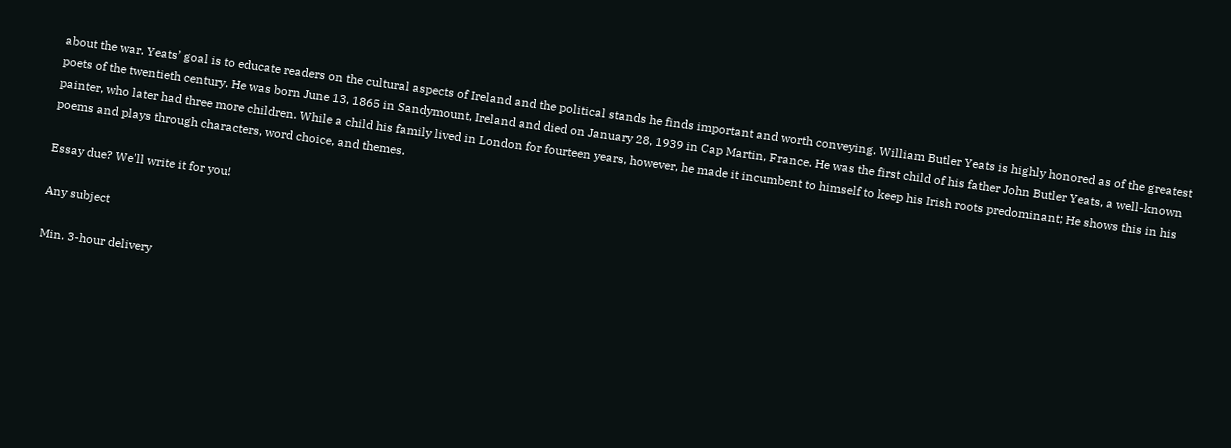about the war. Yeats’ goal is to educate readers on the cultural aspects of Ireland and the political stands he finds important and worth conveying. William Butler Yeats is highly honored as of the greatest poets of the twentieth century. He was born June 13, 1865 in Sandymount, Ireland and died on January 28, 1939 in Cap Martin, France. He was the first child of his father John Butler Yeats, a well-known painter, who later had three more children. While a child his family lived in London for fourteen years, however, he made it incumbent to himself to keep his Irish roots predominant; He shows this in his poems and plays through characters, word choice, and themes.

Essay due? We'll write it for you!

Any subject

Min. 3-hour delivery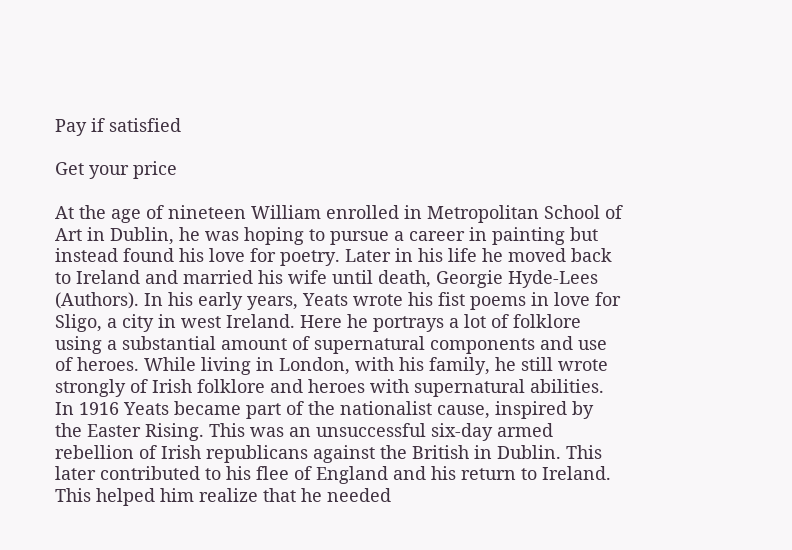Pay if satisfied

Get your price

At the age of nineteen William enrolled in Metropolitan School of Art in Dublin, he was hoping to pursue a career in painting but instead found his love for poetry. Later in his life he moved back to Ireland and married his wife until death, Georgie Hyde-Lees (Authors). In his early years, Yeats wrote his fist poems in love for Sligo, a city in west Ireland. Here he portrays a lot of folklore using a substantial amount of supernatural components and use of heroes. While living in London, with his family, he still wrote strongly of Irish folklore and heroes with supernatural abilities. In 1916 Yeats became part of the nationalist cause, inspired by the Easter Rising. This was an unsuccessful six-day armed rebellion of Irish republicans against the British in Dublin. This later contributed to his flee of England and his return to Ireland. This helped him realize that he needed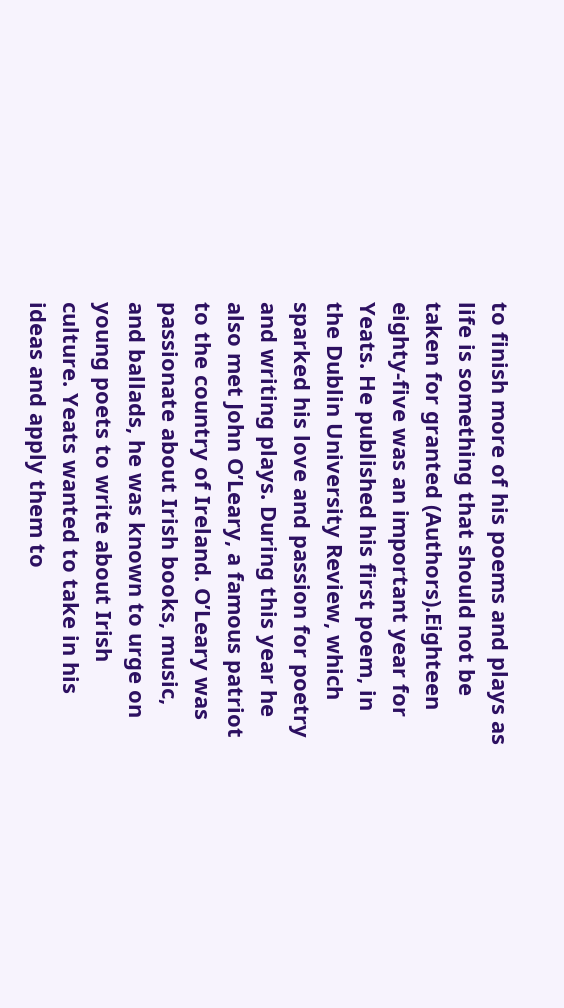to finish more of his poems and plays as life is something that should not be taken for granted (Authors).Eighteen eighty-five was an important year for Yeats. He published his first poem, in the Dublin University Review, which sparked his love and passion for poetry and writing plays. During this year he also met John O’Leary, a famous patriot to the country of Ireland. O’Leary was passionate about Irish books, music, and ballads, he was known to urge on young poets to write about Irish culture. Yeats wanted to take in his ideas and apply them to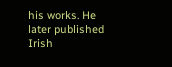his works. He later published Irish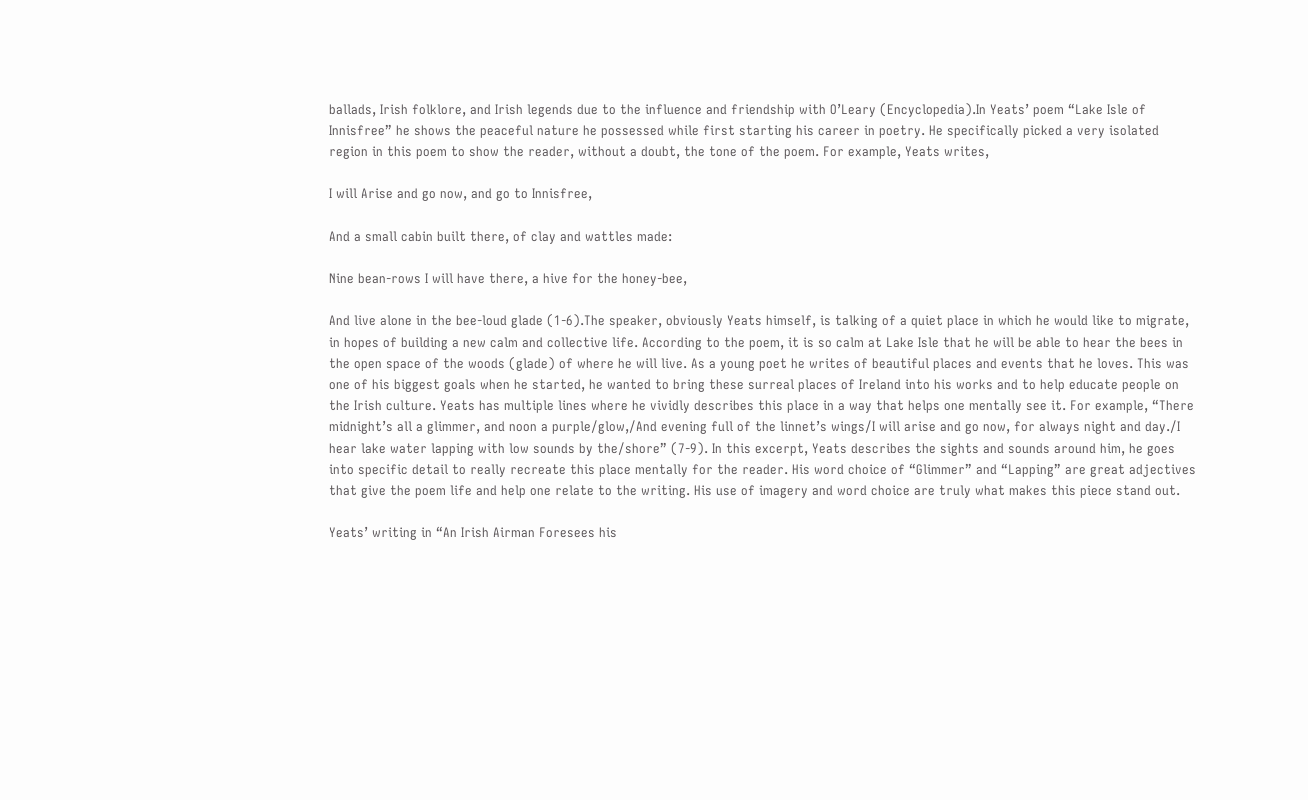ballads, Irish folklore, and Irish legends due to the influence and friendship with O’Leary (Encyclopedia).In Yeats’ poem “Lake Isle of Innisfree” he shows the peaceful nature he possessed while first starting his career in poetry. He specifically picked a very isolated region in this poem to show the reader, without a doubt, the tone of the poem. For example, Yeats writes,

I will Arise and go now, and go to Innisfree,

And a small cabin built there, of clay and wattles made:

Nine bean-rows I will have there, a hive for the honey-bee,

And live alone in the bee-loud glade (1-6).The speaker, obviously Yeats himself, is talking of a quiet place in which he would like to migrate, in hopes of building a new calm and collective life. According to the poem, it is so calm at Lake Isle that he will be able to hear the bees in the open space of the woods (glade) of where he will live. As a young poet he writes of beautiful places and events that he loves. This was one of his biggest goals when he started, he wanted to bring these surreal places of Ireland into his works and to help educate people on the Irish culture. Yeats has multiple lines where he vividly describes this place in a way that helps one mentally see it. For example, “There midnight’s all a glimmer, and noon a purple/glow,/And evening full of the linnet’s wings/I will arise and go now, for always night and day./I hear lake water lapping with low sounds by the/shore” (7-9). In this excerpt, Yeats describes the sights and sounds around him, he goes into specific detail to really recreate this place mentally for the reader. His word choice of “Glimmer” and “Lapping” are great adjectives that give the poem life and help one relate to the writing. His use of imagery and word choice are truly what makes this piece stand out.

Yeats’ writing in “An Irish Airman Foresees his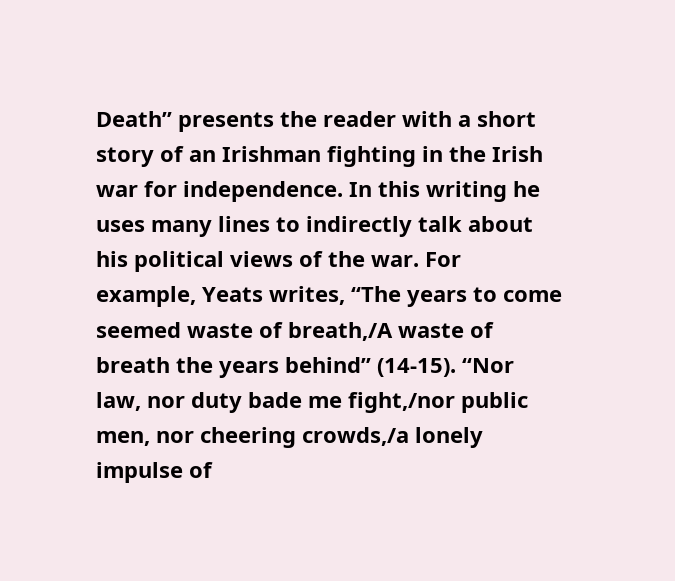Death” presents the reader with a short story of an Irishman fighting in the Irish war for independence. In this writing he uses many lines to indirectly talk about his political views of the war. For example, Yeats writes, “The years to come seemed waste of breath,/A waste of breath the years behind” (14-15). “Nor law, nor duty bade me fight,/nor public men, nor cheering crowds,/a lonely impulse of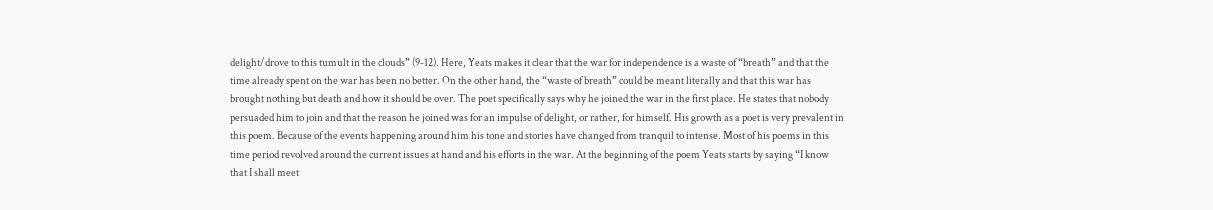delight/drove to this tumult in the clouds” (9-12). Here, Yeats makes it clear that the war for independence is a waste of “breath” and that the time already spent on the war has been no better. On the other hand, the “waste of breath” could be meant literally and that this war has brought nothing but death and how it should be over. The poet specifically says why he joined the war in the first place. He states that nobody persuaded him to join and that the reason he joined was for an impulse of delight, or rather, for himself. His growth as a poet is very prevalent in this poem. Because of the events happening around him his tone and stories have changed from tranquil to intense. Most of his poems in this time period revolved around the current issues at hand and his efforts in the war. At the beginning of the poem Yeats starts by saying “I know that I shall meet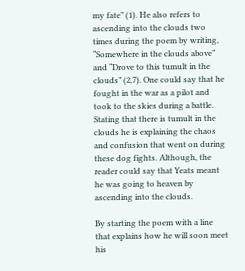my fate” (1). He also refers to ascending into the clouds two times during the poem by writing, “Somewhere in the clouds above” and “Drove to this tumult in the clouds” (2,7). One could say that he fought in the war as a pilot and took to the skies during a battle. Stating that there is tumult in the clouds he is explaining the chaos and confusion that went on during these dog fights. Although, the reader could say that Yeats meant he was going to heaven by ascending into the clouds.

By starting the poem with a line that explains how he will soon meet his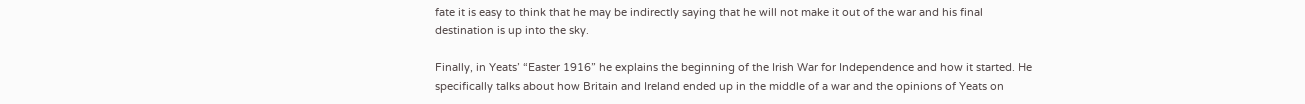fate it is easy to think that he may be indirectly saying that he will not make it out of the war and his final destination is up into the sky.

Finally, in Yeats’ “Easter 1916” he explains the beginning of the Irish War for Independence and how it started. He specifically talks about how Britain and Ireland ended up in the middle of a war and the opinions of Yeats on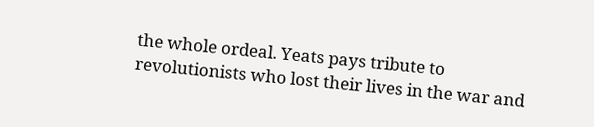the whole ordeal. Yeats pays tribute to revolutionists who lost their lives in the war and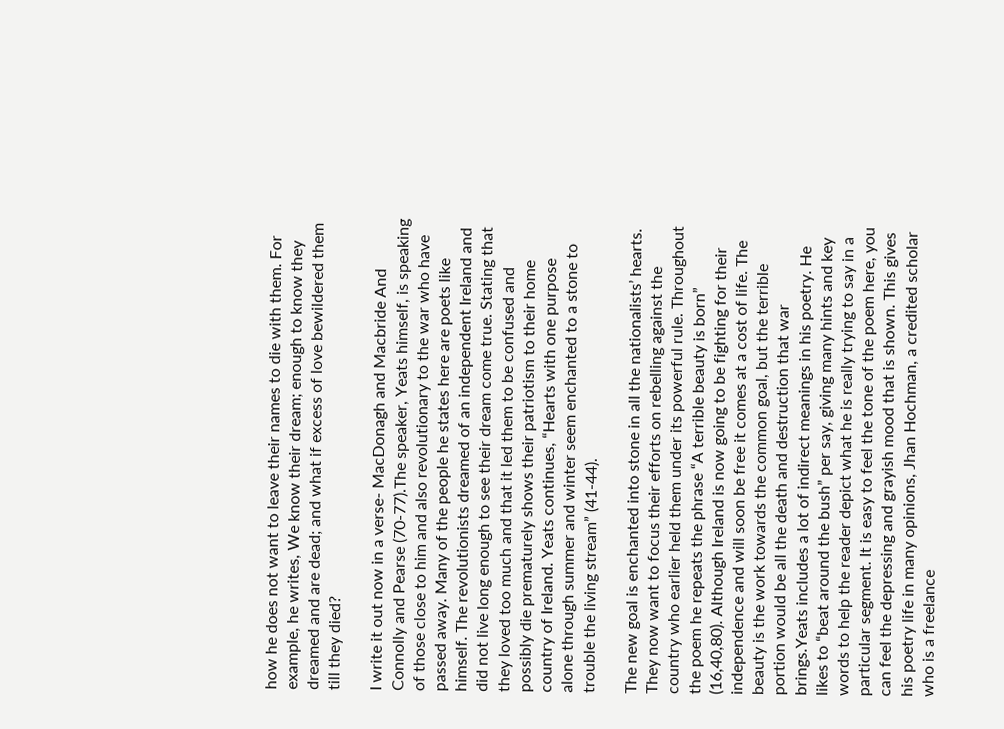how he does not want to leave their names to die with them. For example, he writes, We know their dream; enough to know they dreamed and are dead; and what if excess of love bewildered them till they died?

I write it out now in a verse- MacDonagh and Macbride And Connolly and Pearse (70-77).The speaker, Yeats himself, is speaking of those close to him and also revolutionary to the war who have passed away. Many of the people he states here are poets like himself. The revolutionists dreamed of an independent Ireland and did not live long enough to see their dream come true. Stating that they loved too much and that it led them to be confused and possibly die prematurely shows their patriotism to their home country of Ireland. Yeats continues, “Hearts with one purpose alone through summer and winter seem enchanted to a stone to trouble the living stream” (41-44).

The new goal is enchanted into stone in all the nationalists’ hearts. They now want to focus their efforts on rebelling against the country who earlier held them under its powerful rule. Throughout the poem he repeats the phrase “A terrible beauty is born” (16,40,80). Although Ireland is now going to be fighting for their independence and will soon be free it comes at a cost of life. The beauty is the work towards the common goal, but the terrible portion would be all the death and destruction that war brings.Yeats includes a lot of indirect meanings in his poetry. He likes to “beat around the bush” per say, giving many hints and key words to help the reader depict what he is really trying to say in a particular segment. It is easy to feel the tone of the poem here, you can feel the depressing and grayish mood that is shown. This gives his poetry life in many opinions, Jhan Hochman, a credited scholar who is a freelance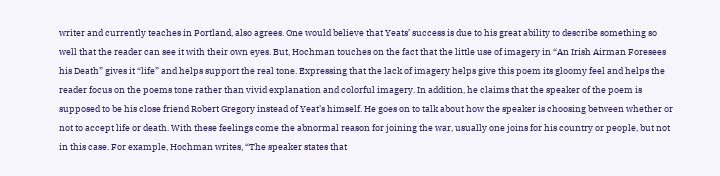writer and currently teaches in Portland, also agrees. One would believe that Yeats’ success is due to his great ability to describe something so well that the reader can see it with their own eyes. But, Hochman touches on the fact that the little use of imagery in “An Irish Airman Foresees his Death” gives it “life” and helps support the real tone. Expressing that the lack of imagery helps give this poem its gloomy feel and helps the reader focus on the poems tone rather than vivid explanation and colorful imagery. In addition, he claims that the speaker of the poem is supposed to be his close friend Robert Gregory instead of Yeat’s himself. He goes on to talk about how the speaker is choosing between whether or not to accept life or death. With these feelings come the abnormal reason for joining the war, usually one joins for his country or people, but not in this case. For example, Hochman writes, “The speaker states that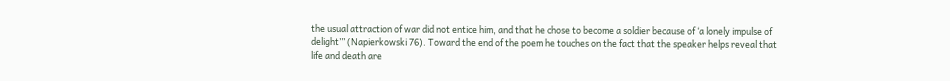the usual attraction of war did not entice him, and that he chose to become a soldier because of ‘a lonely impulse of delight’” (Napierkowski 76). Toward the end of the poem he touches on the fact that the speaker helps reveal that life and death are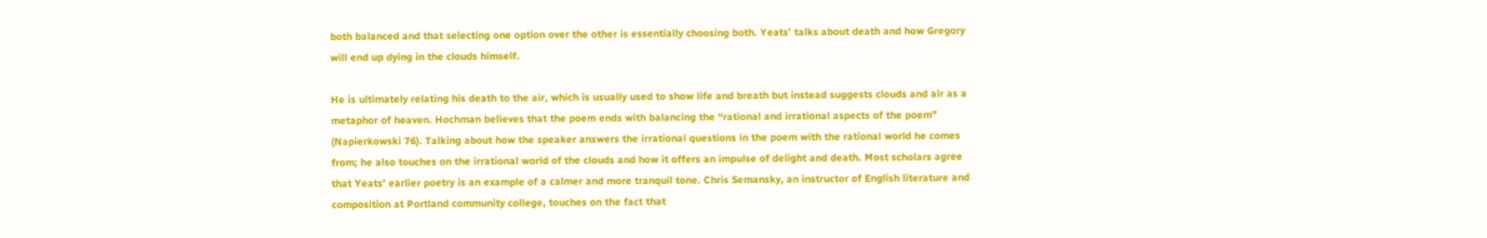both balanced and that selecting one option over the other is essentially choosing both. Yeats’ talks about death and how Gregory will end up dying in the clouds himself.

He is ultimately relating his death to the air, which is usually used to show life and breath but instead suggests clouds and air as a metaphor of heaven. Hochman believes that the poem ends with balancing the “rational and irrational aspects of the poem” (Napierkowski 76). Talking about how the speaker answers the irrational questions in the poem with the rational world he comes from; he also touches on the irrational world of the clouds and how it offers an impulse of delight and death. Most scholars agree that Yeats’ earlier poetry is an example of a calmer and more tranquil tone. Chris Semansky, an instructor of English literature and composition at Portland community college, touches on the fact that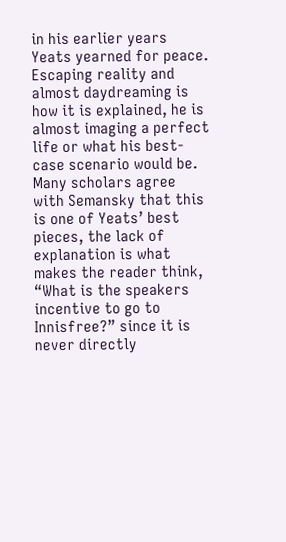in his earlier years Yeats yearned for peace. Escaping reality and almost daydreaming is how it is explained, he is almost imaging a perfect life or what his best-case scenario would be. Many scholars agree with Semansky that this is one of Yeats’ best pieces, the lack of explanation is what makes the reader think, “What is the speakers incentive to go to Innisfree?” since it is never directly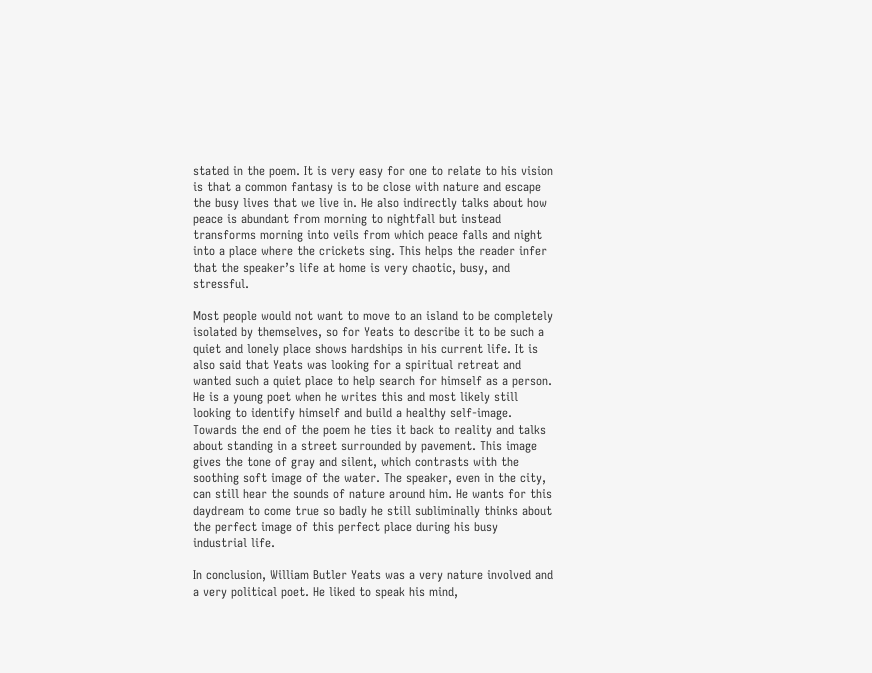stated in the poem. It is very easy for one to relate to his vision is that a common fantasy is to be close with nature and escape the busy lives that we live in. He also indirectly talks about how peace is abundant from morning to nightfall but instead transforms morning into veils from which peace falls and night into a place where the crickets sing. This helps the reader infer that the speaker’s life at home is very chaotic, busy, and stressful.

Most people would not want to move to an island to be completely isolated by themselves, so for Yeats to describe it to be such a quiet and lonely place shows hardships in his current life. It is also said that Yeats was looking for a spiritual retreat and wanted such a quiet place to help search for himself as a person. He is a young poet when he writes this and most likely still looking to identify himself and build a healthy self-image. Towards the end of the poem he ties it back to reality and talks about standing in a street surrounded by pavement. This image gives the tone of gray and silent, which contrasts with the soothing soft image of the water. The speaker, even in the city, can still hear the sounds of nature around him. He wants for this daydream to come true so badly he still subliminally thinks about the perfect image of this perfect place during his busy industrial life.

In conclusion, William Butler Yeats was a very nature involved and a very political poet. He liked to speak his mind,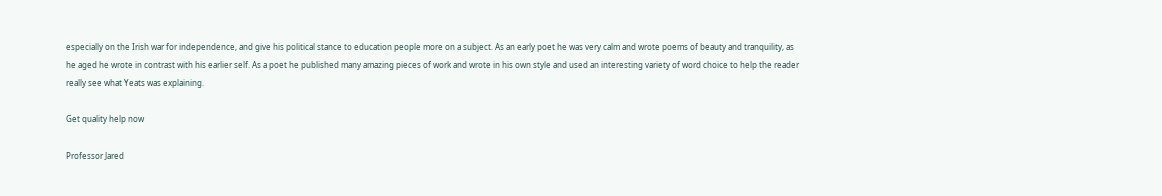especially on the Irish war for independence, and give his political stance to education people more on a subject. As an early poet he was very calm and wrote poems of beauty and tranquility, as he aged he wrote in contrast with his earlier self. As a poet he published many amazing pieces of work and wrote in his own style and used an interesting variety of word choice to help the reader really see what Yeats was explaining.

Get quality help now

Professor Jared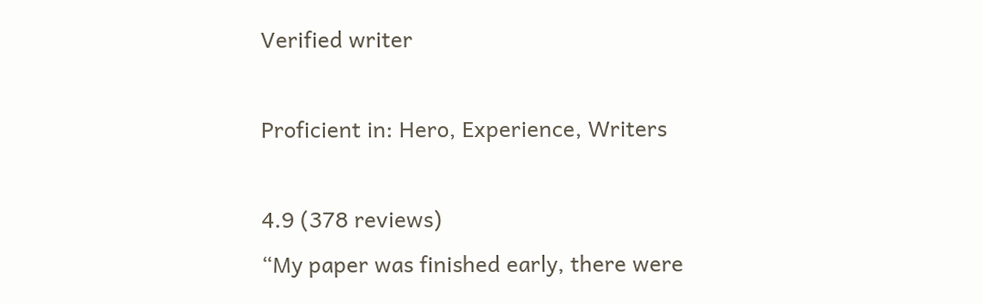Verified writer

Proficient in: Hero, Experience, Writers

4.9 (378 reviews)
“My paper was finished early, there were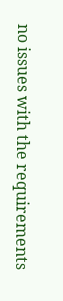no issues with the requirements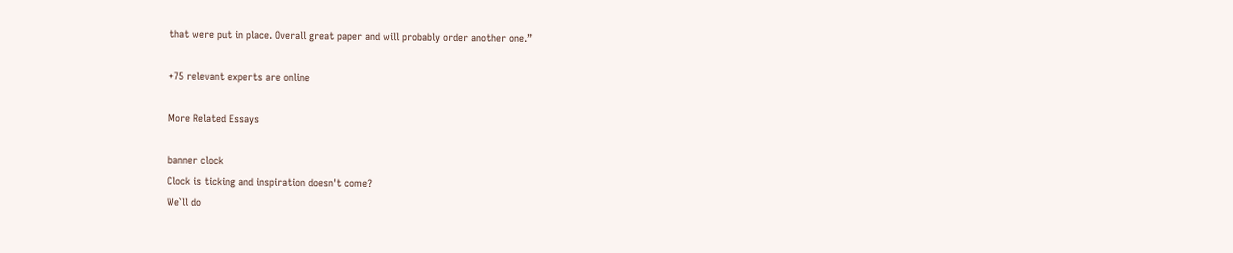that were put in place. Overall great paper and will probably order another one.”

+75 relevant experts are online

More Related Essays

banner clock
Clock is ticking and inspiration doesn't come?
We`ll do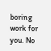boring work for you. No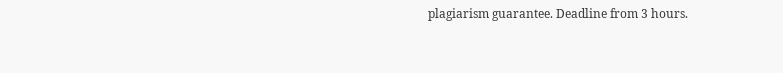plagiarism guarantee. Deadline from 3 hours.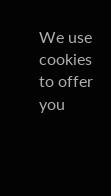We use cookies to offer you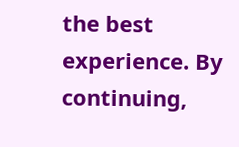the best experience. By continuing,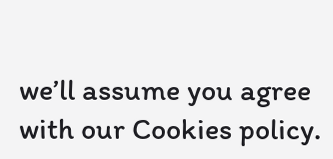we’ll assume you agree with our Cookies policy.